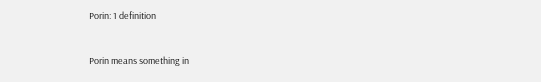Porin: 1 definition


Porin means something in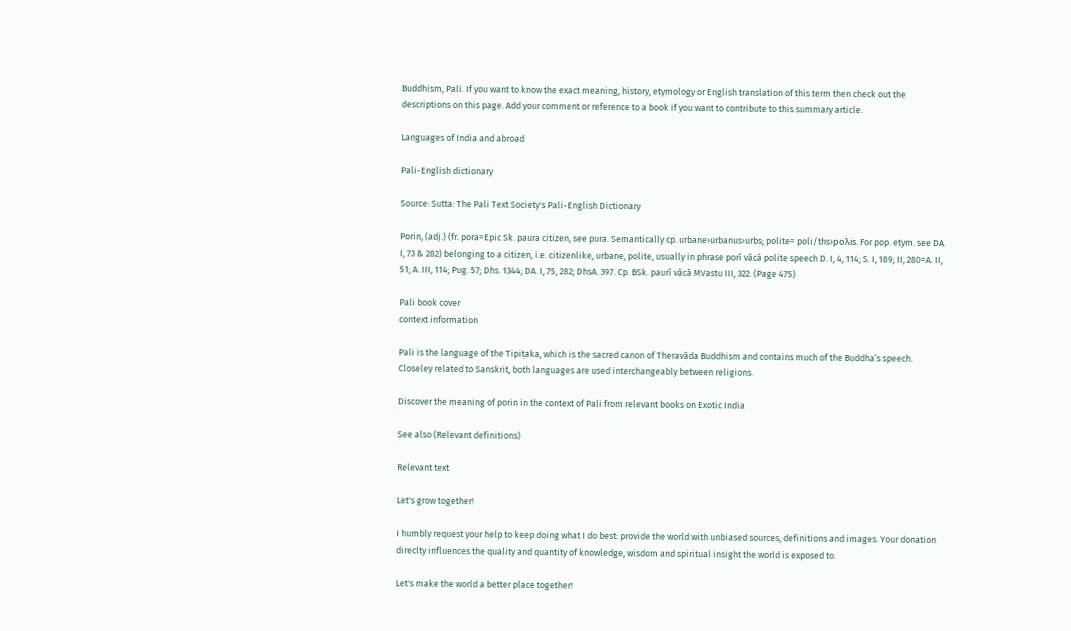Buddhism, Pali. If you want to know the exact meaning, history, etymology or English translation of this term then check out the descriptions on this page. Add your comment or reference to a book if you want to contribute to this summary article.

Languages of India and abroad

Pali-English dictionary

Source: Sutta: The Pali Text Society's Pali-English Dictionary

Porin, (adj.) (fr. pora=Epic Sk. paura citizen, see pura. Semantically cp. urbane›urbanus›urbs; polite= poli/ths›poλis. For pop. etym. see DA. I, 73 & 282) belonging to a citizen, i.e. citizenlike, urbane, polite, usually in phrase porī vācā polite speech D. I, 4, 114; S. I, 189; II, 280=A. II, 51; A. III, 114; Pug. 57; Dhs. 1344; DA. I, 75, 282; DhsA. 397. Cp. BSk. paurī vācā MVastu III, 322. (Page 475)

Pali book cover
context information

Pali is the language of the Tipiṭaka, which is the sacred canon of Theravāda Buddhism and contains much of the Buddha’s speech. Closeley related to Sanskrit, both languages are used interchangeably between religions.

Discover the meaning of porin in the context of Pali from relevant books on Exotic India

See also (Relevant definitions)

Relevant text

Let's grow together!

I humbly request your help to keep doing what I do best: provide the world with unbiased sources, definitions and images. Your donation direclty influences the quality and quantity of knowledge, wisdom and spiritual insight the world is exposed to.

Let's make the world a better place together!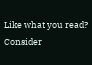Like what you read? Consider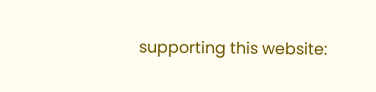supporting this website: